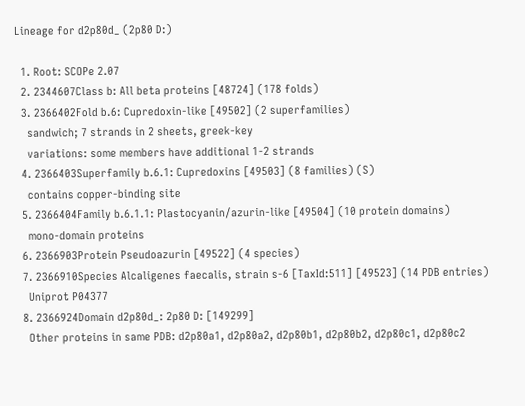Lineage for d2p80d_ (2p80 D:)

  1. Root: SCOPe 2.07
  2. 2344607Class b: All beta proteins [48724] (178 folds)
  3. 2366402Fold b.6: Cupredoxin-like [49502] (2 superfamilies)
    sandwich; 7 strands in 2 sheets, greek-key
    variations: some members have additional 1-2 strands
  4. 2366403Superfamily b.6.1: Cupredoxins [49503] (8 families) (S)
    contains copper-binding site
  5. 2366404Family b.6.1.1: Plastocyanin/azurin-like [49504] (10 protein domains)
    mono-domain proteins
  6. 2366903Protein Pseudoazurin [49522] (4 species)
  7. 2366910Species Alcaligenes faecalis, strain s-6 [TaxId:511] [49523] (14 PDB entries)
    Uniprot P04377
  8. 2366924Domain d2p80d_: 2p80 D: [149299]
    Other proteins in same PDB: d2p80a1, d2p80a2, d2p80b1, d2p80b2, d2p80c1, d2p80c2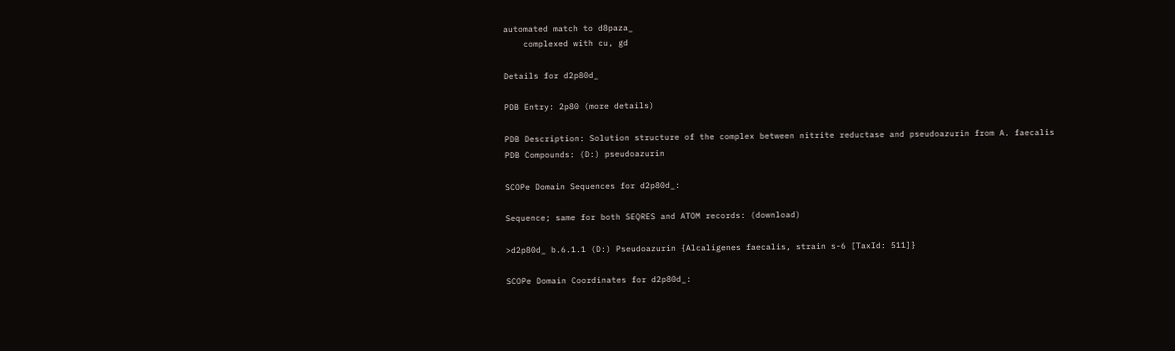automated match to d8paza_
    complexed with cu, gd

Details for d2p80d_

PDB Entry: 2p80 (more details)

PDB Description: Solution structure of the complex between nitrite reductase and pseudoazurin from A. faecalis
PDB Compounds: (D:) pseudoazurin

SCOPe Domain Sequences for d2p80d_:

Sequence; same for both SEQRES and ATOM records: (download)

>d2p80d_ b.6.1.1 (D:) Pseudoazurin {Alcaligenes faecalis, strain s-6 [TaxId: 511]}

SCOPe Domain Coordinates for d2p80d_: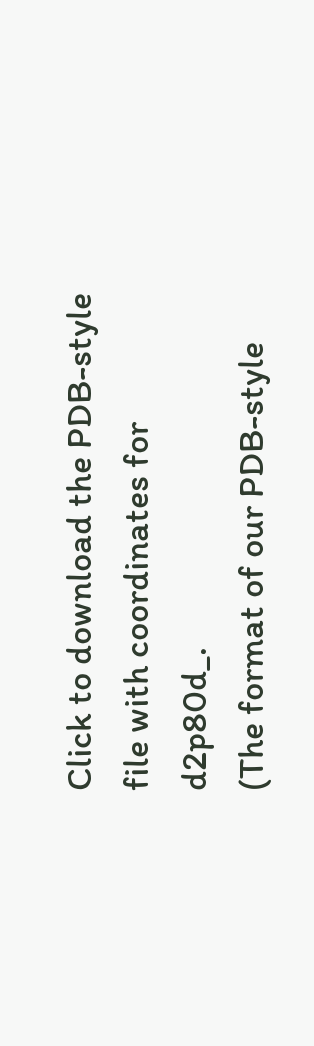Click to download the PDB-style file with coordinates for d2p80d_.
(The format of our PDB-style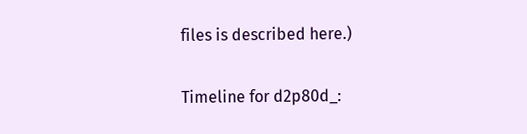files is described here.)

Timeline for d2p80d_: